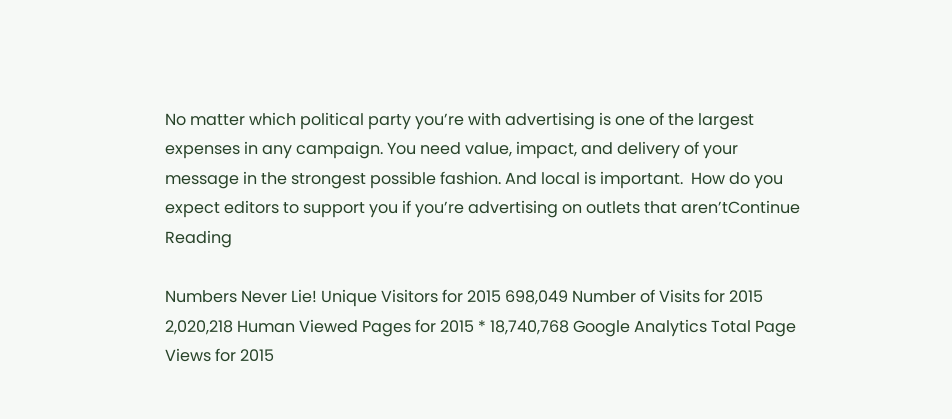No matter which political party you’re with advertising is one of the largest expenses in any campaign. You need value, impact, and delivery of your message in the strongest possible fashion. And local is important.  How do you expect editors to support you if you’re advertising on outlets that aren’tContinue Reading

Numbers Never Lie! Unique Visitors for 2015 698,049 Number of Visits for 2015 2,020,218 Human Viewed Pages for 2015 * 18,740,768 Google Analytics Total Page Views for 2015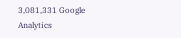3,081,331 Google Analytics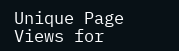Unique Page Views for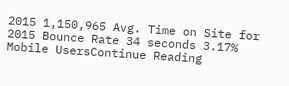2015 1,150,965 Avg. Time on Site for 2015 Bounce Rate 34 seconds 3.17% Mobile UsersContinue Reading